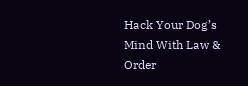Hack Your Dog’s Mind With Law & Order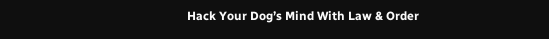Hack Your Dog’s Mind With Law & Order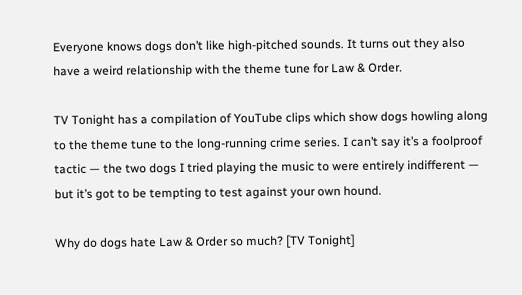Everyone knows dogs don’t like high-pitched sounds. It turns out they also have a weird relationship with the theme tune for Law & Order.

TV Tonight has a compilation of YouTube clips which show dogs howling along to the theme tune to the long-running crime series. I can’t say it’s a foolproof tactic — the two dogs I tried playing the music to were entirely indifferent — but it’s got to be tempting to test against your own hound.

Why do dogs hate Law & Order so much? [TV Tonight]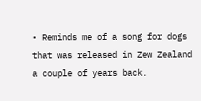• Reminds me of a song for dogs that was released in Zew Zealand a couple of years back.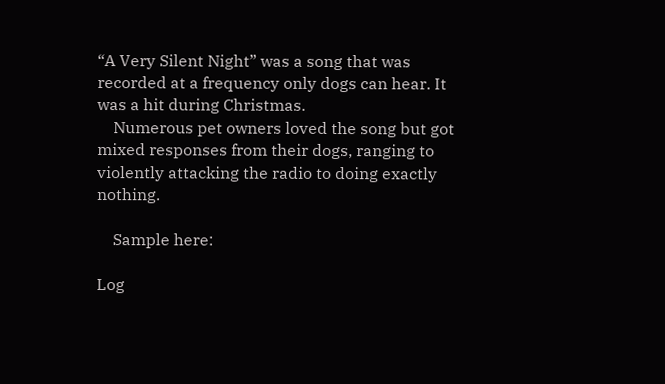“A Very Silent Night” was a song that was recorded at a frequency only dogs can hear. It was a hit during Christmas.
    Numerous pet owners loved the song but got mixed responses from their dogs, ranging to violently attacking the radio to doing exactly nothing.

    Sample here:

Log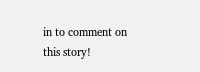in to comment on this story!